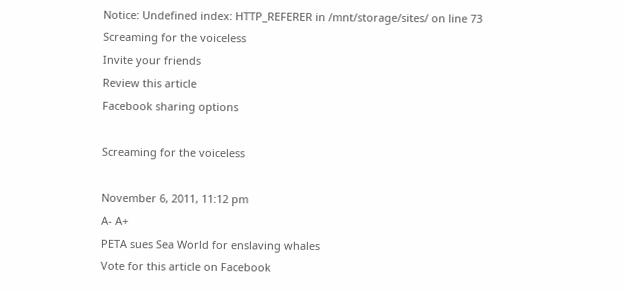Notice: Undefined index: HTTP_REFERER in /mnt/storage/sites/ on line 73
Screaming for the voiceless
Invite your friends
Review this article
Facebook sharing options

Screaming for the voiceless

November 6, 2011, 11:12 pm
A- A+
PETA sues Sea World for enslaving whales
Vote for this article on Facebook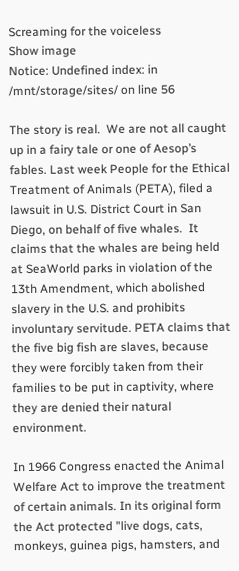Screaming for the voiceless
Show image
Notice: Undefined index: in /mnt/storage/sites/ on line 56

The story is real.  We are not all caught up in a fairy tale or one of Aesop’s fables. Last week People for the Ethical Treatment of Animals (PETA), filed a lawsuit in U.S. District Court in San Diego, on behalf of five whales.  It claims that the whales are being held at SeaWorld parks in violation of the 13th Amendment, which abolished slavery in the U.S. and prohibits involuntary servitude. PETA claims that the five big fish are slaves, because they were forcibly taken from their families to be put in captivity, where they are denied their natural environment.

In 1966 Congress enacted the Animal Welfare Act to improve the treatment of certain animals. In its original form the Act protected "live dogs, cats, monkeys, guinea pigs, hamsters, and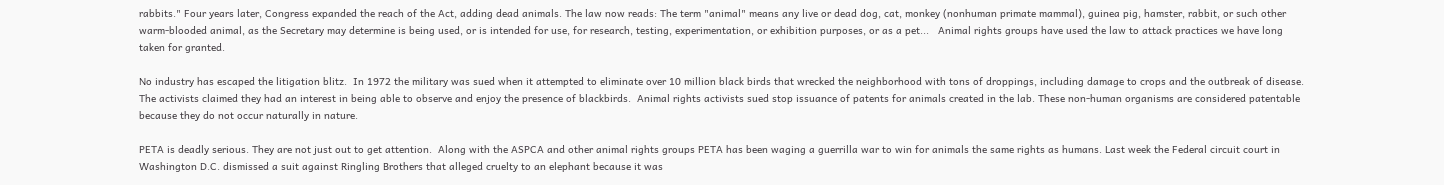rabbits." Four years later, Congress expanded the reach of the Act, adding dead animals. The law now reads: The term "animal" means any live or dead dog, cat, monkey (nonhuman primate mammal), guinea pig, hamster, rabbit, or such other warm-blooded animal, as the Secretary may determine is being used, or is intended for use, for research, testing, experimentation, or exhibition purposes, or as a pet...   Animal rights groups have used the law to attack practices we have long taken for granted.

No industry has escaped the litigation blitz.  In 1972 the military was sued when it attempted to eliminate over 10 million black birds that wrecked the neighborhood with tons of droppings, including damage to crops and the outbreak of disease. The activists claimed they had an interest in being able to observe and enjoy the presence of blackbirds.  Animal rights activists sued stop issuance of patents for animals created in the lab. These non-human organisms are considered patentable because they do not occur naturally in nature.

PETA is deadly serious. They are not just out to get attention.  Along with the ASPCA and other animal rights groups PETA has been waging a guerrilla war to win for animals the same rights as humans. Last week the Federal circuit court in Washington D.C. dismissed a suit against Ringling Brothers that alleged cruelty to an elephant because it was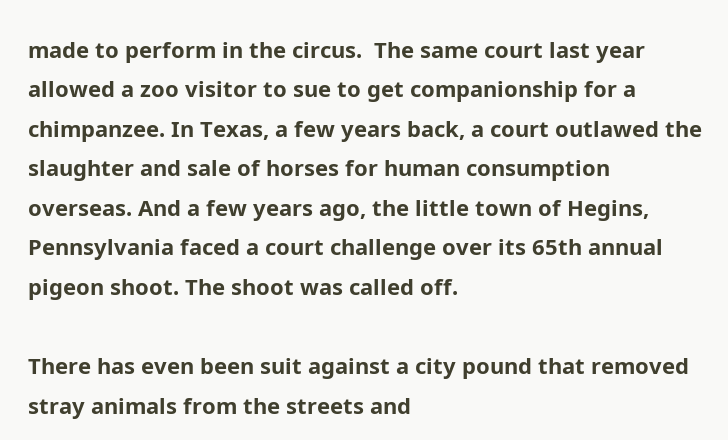made to perform in the circus.  The same court last year allowed a zoo visitor to sue to get companionship for a chimpanzee. In Texas, a few years back, a court outlawed the slaughter and sale of horses for human consumption overseas. And a few years ago, the little town of Hegins, Pennsylvania faced a court challenge over its 65th annual pigeon shoot. The shoot was called off.

There has even been suit against a city pound that removed stray animals from the streets and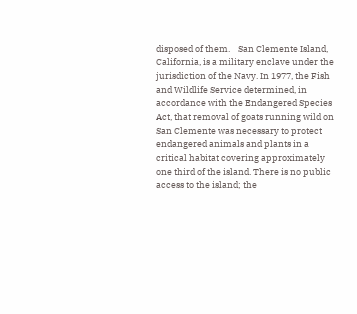disposed of them.    San Clemente Island, California, is a military enclave under the jurisdiction of the Navy. In 1977, the Fish and Wildlife Service determined, in accordance with the Endangered Species Act, that removal of goats running wild on San Clemente was necessary to protect endangered animals and plants in a critical habitat covering approximately one third of the island. There is no public access to the island; the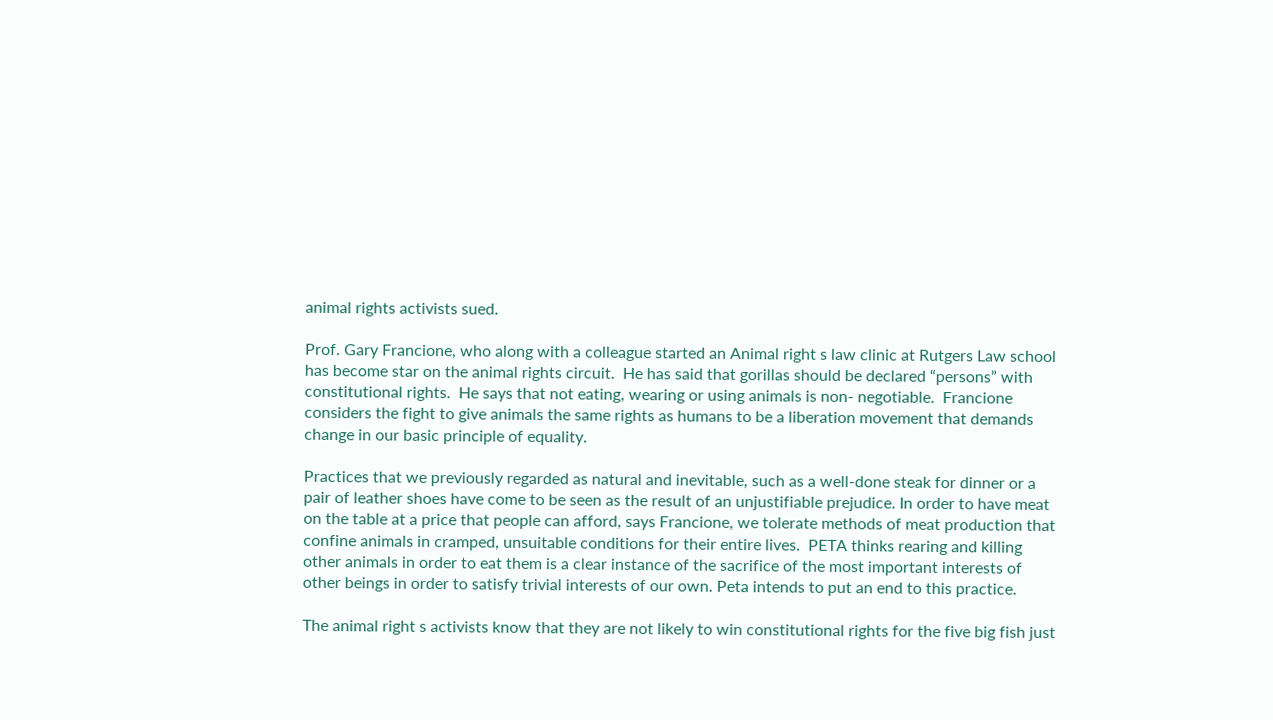animal rights activists sued.

Prof. Gary Francione, who along with a colleague started an Animal right s law clinic at Rutgers Law school has become star on the animal rights circuit.  He has said that gorillas should be declared “persons” with constitutional rights.  He says that not eating, wearing or using animals is non- negotiable.  Francione   considers the fight to give animals the same rights as humans to be a liberation movement that demands change in our basic principle of equality.

Practices that we previously regarded as natural and inevitable, such as a well-done steak for dinner or a pair of leather shoes have come to be seen as the result of an unjustifiable prejudice. In order to have meat on the table at a price that people can afford, says Francione, we tolerate methods of meat production that confine animals in cramped, unsuitable conditions for their entire lives.  PETA thinks rearing and killing other animals in order to eat them is a clear instance of the sacrifice of the most important interests of other beings in order to satisfy trivial interests of our own. Peta intends to put an end to this practice.

The animal right s activists know that they are not likely to win constitutional rights for the five big fish just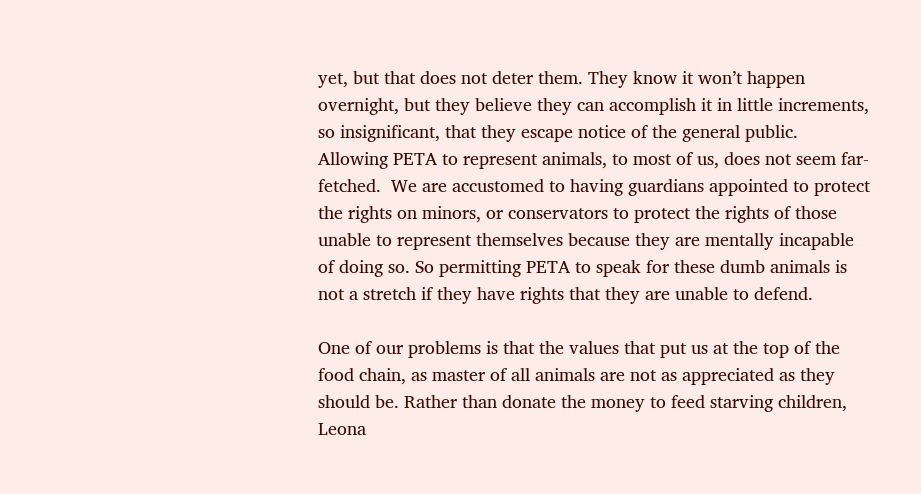yet, but that does not deter them. They know it won’t happen overnight, but they believe they can accomplish it in little increments, so insignificant, that they escape notice of the general public.  Allowing PETA to represent animals, to most of us, does not seem far-fetched.  We are accustomed to having guardians appointed to protect the rights on minors, or conservators to protect the rights of those unable to represent themselves because they are mentally incapable of doing so. So permitting PETA to speak for these dumb animals is not a stretch if they have rights that they are unable to defend.

One of our problems is that the values that put us at the top of the food chain, as master of all animals are not as appreciated as they should be. Rather than donate the money to feed starving children, Leona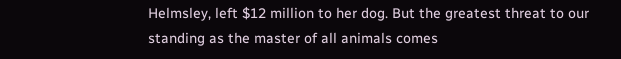Helmsley, left $12 million to her dog. But the greatest threat to our standing as the master of all animals comes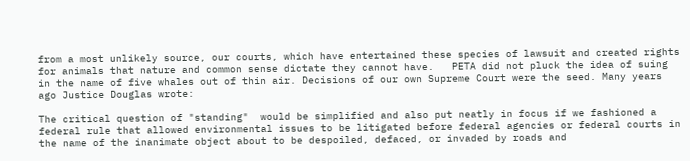from a most unlikely source, our courts, which have entertained these species of lawsuit and created rights for animals that nature and common sense dictate they cannot have.   PETA did not pluck the idea of suing in the name of five whales out of thin air. Decisions of our own Supreme Court were the seed. Many years ago Justice Douglas wrote:

The critical question of "standing"  would be simplified and also put neatly in focus if we fashioned a federal rule that allowed environmental issues to be litigated before federal agencies or federal courts in the name of the inanimate object about to be despoiled, defaced, or invaded by roads and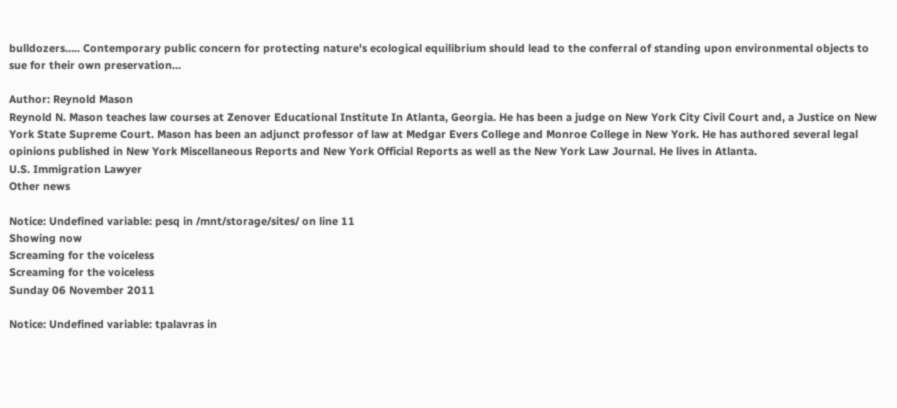bulldozers….. Contemporary public concern for protecting nature's ecological equilibrium should lead to the conferral of standing upon environmental objects to sue for their own preservation…

Author: Reynold Mason
Reynold N. Mason teaches law courses at Zenover Educational Institute In Atlanta, Georgia. He has been a judge on New York City Civil Court and, a Justice on New York State Supreme Court. Mason has been an adjunct professor of law at Medgar Evers College and Monroe College in New York. He has authored several legal opinions published in New York Miscellaneous Reports and New York Official Reports as well as the New York Law Journal. He lives in Atlanta.
U.S. Immigration Lawyer
Other news

Notice: Undefined variable: pesq in /mnt/storage/sites/ on line 11
Showing now
Screaming for the voiceless
Screaming for the voiceless
Sunday 06 November 2011

Notice: Undefined variable: tpalavras in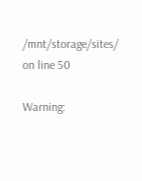/mnt/storage/sites/ on line 50

Warning: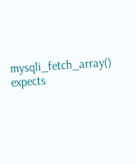mysqli_fetch_array() expects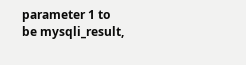parameter 1 to be mysqli_result,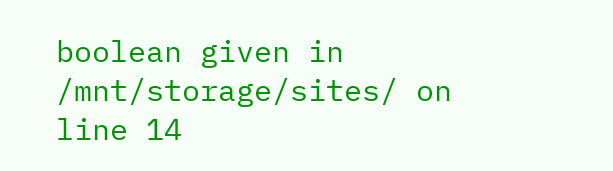boolean given in /mnt/storage/sites/ on line 14